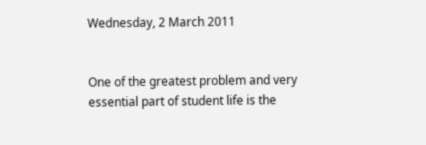Wednesday, 2 March 2011


One of the greatest problem and very essential part of student life is the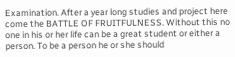Examination. After a year long studies and project here come the BATTLE OF FRUITFULNESS. Without this no one in his or her life can be a great student or either a person. To be a person he or she should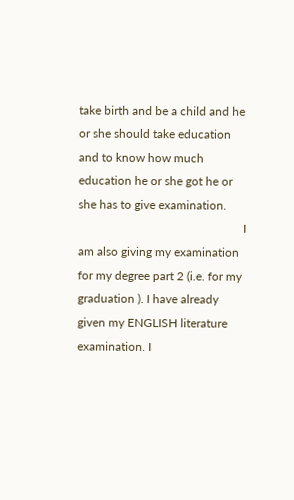take birth and be a child and he or she should take education and to know how much education he or she got he or she has to give examination.
                                                       I am also giving my examination for my degree part 2 (i.e. for my graduation ). I have already given my ENGLISH literature examination. I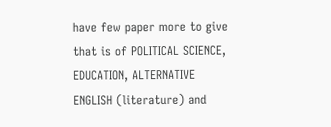have few paper more to give that is of POLITICAL SCIENCE, EDUCATION, ALTERNATIVE ENGLISH (literature) and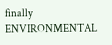finally ENVIRONMENTAL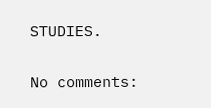STUDIES.

No comments: